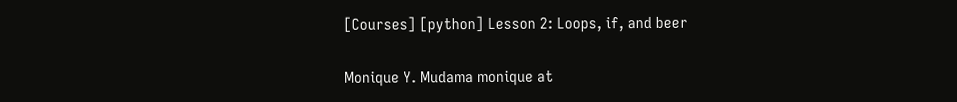[Courses] [python] Lesson 2: Loops, if, and beer

Monique Y. Mudama monique at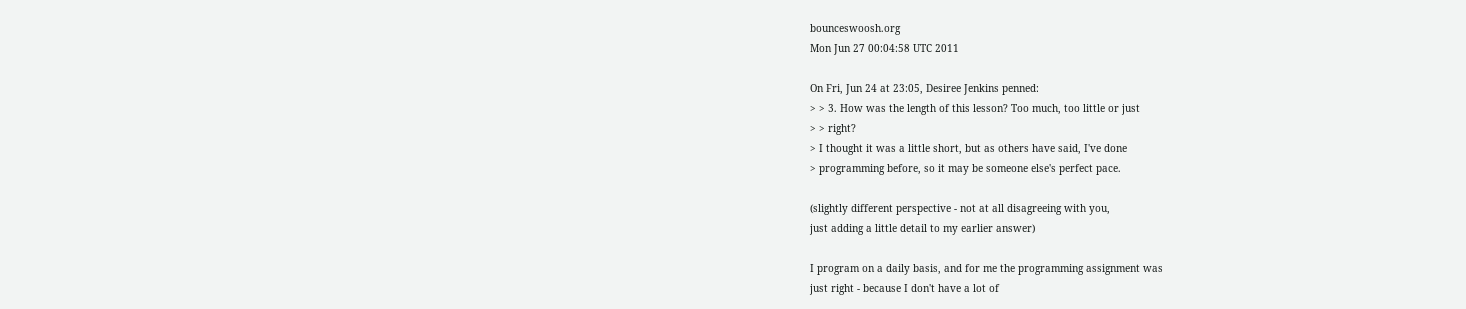bounceswoosh.org
Mon Jun 27 00:04:58 UTC 2011

On Fri, Jun 24 at 23:05, Desiree Jenkins penned:
> > 3. How was the length of this lesson? Too much, too little or just
> > right?
> I thought it was a little short, but as others have said, I've done
> programming before, so it may be someone else's perfect pace.

(slightly different perspective - not at all disagreeing with you,
just adding a little detail to my earlier answer)

I program on a daily basis, and for me the programming assignment was
just right - because I don't have a lot of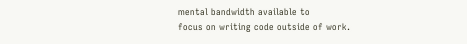mental bandwidth available to
focus on writing code outside of work.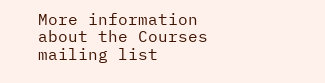More information about the Courses mailing list